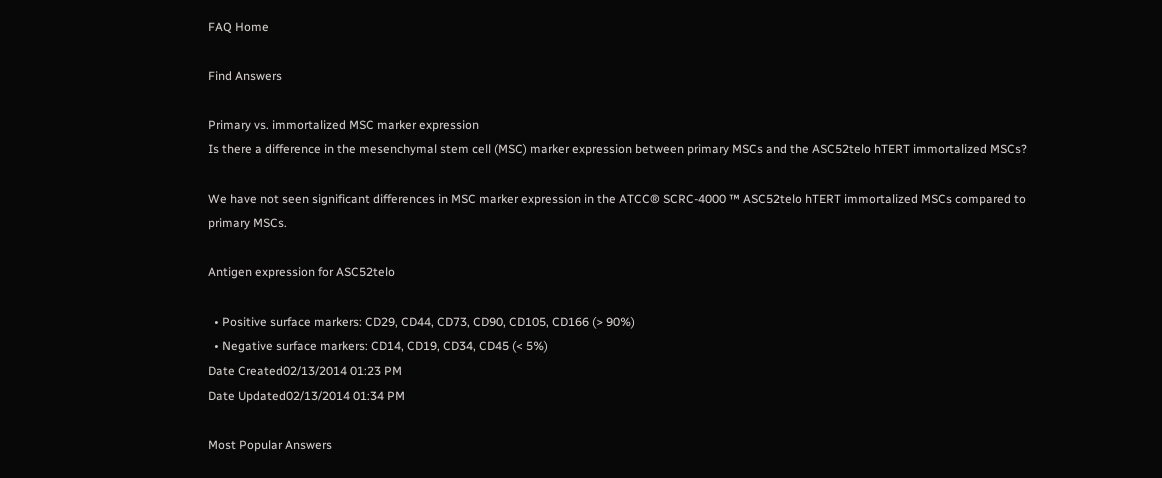FAQ Home

Find Answers

Primary vs. immortalized MSC marker expression
Is there a difference in the mesenchymal stem cell (MSC) marker expression between primary MSCs and the ASC52telo hTERT immortalized MSCs?

We have not seen significant differences in MSC marker expression in the ATCC® SCRC-4000 ™ ASC52telo hTERT immortalized MSCs compared to primary MSCs.

Antigen expression for ASC52telo

  • Positive surface markers: CD29, CD44, CD73, CD90, CD105, CD166 (> 90%)
  • Negative surface markers: CD14, CD19, CD34, CD45 (< 5%)
Date Created02/13/2014 01:23 PM
Date Updated02/13/2014 01:34 PM

Most Popular Answers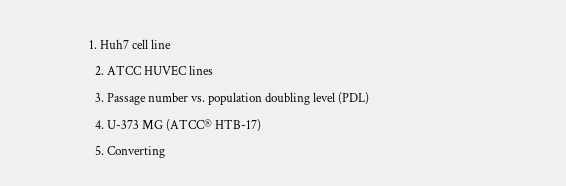1. Huh7 cell line
  2. ATCC HUVEC lines
  3. Passage number vs. population doubling level (PDL)
  4. U-373 MG (ATCC® HTB-17)
  5. Converting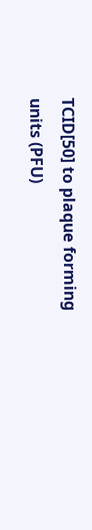TCID[50] to plaque forming units (PFU)